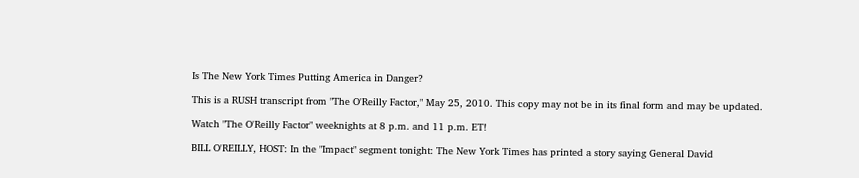Is The New York Times Putting America in Danger?

This is a RUSH transcript from "The O'Reilly Factor," May 25, 2010. This copy may not be in its final form and may be updated.

Watch "The O'Reilly Factor" weeknights at 8 p.m. and 11 p.m. ET!

BILL O'REILLY, HOST: In the "Impact" segment tonight: The New York Times has printed a story saying General David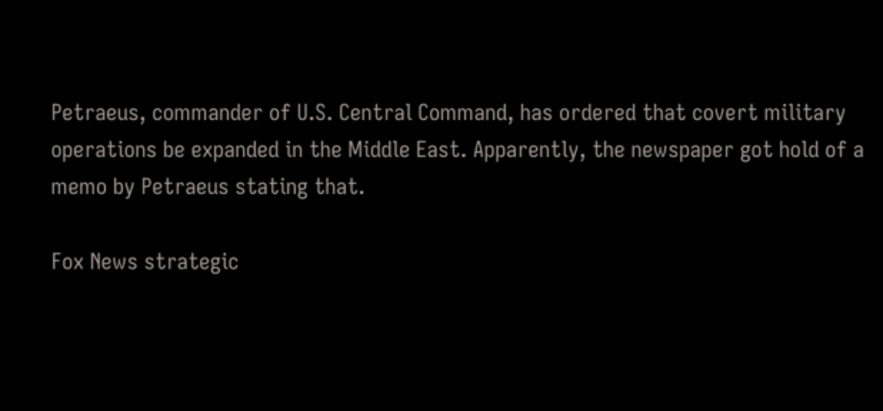Petraeus, commander of U.S. Central Command, has ordered that covert military operations be expanded in the Middle East. Apparently, the newspaper got hold of a memo by Petraeus stating that.

Fox News strategic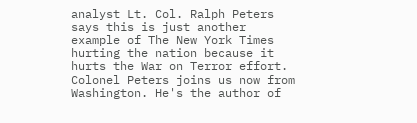analyst Lt. Col. Ralph Peters says this is just another example of The New York Times hurting the nation because it hurts the War on Terror effort. Colonel Peters joins us now from Washington. He's the author of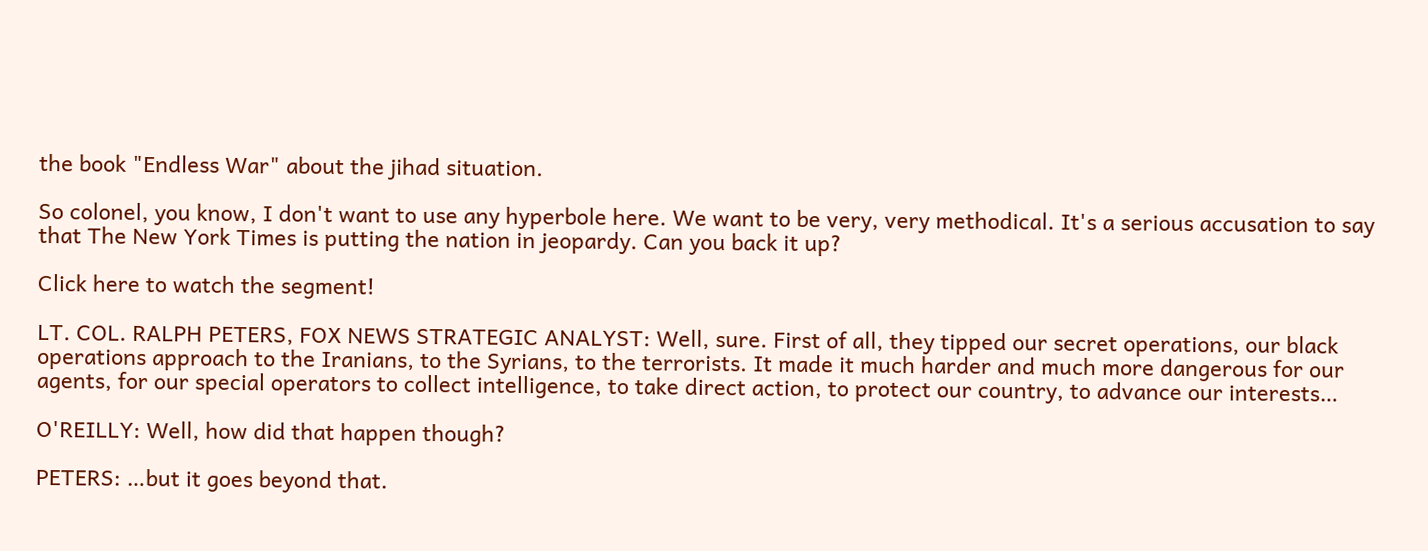the book "Endless War" about the jihad situation.

So colonel, you know, I don't want to use any hyperbole here. We want to be very, very methodical. It's a serious accusation to say that The New York Times is putting the nation in jeopardy. Can you back it up?

Click here to watch the segment!

LT. COL. RALPH PETERS, FOX NEWS STRATEGIC ANALYST: Well, sure. First of all, they tipped our secret operations, our black operations approach to the Iranians, to the Syrians, to the terrorists. It made it much harder and much more dangerous for our agents, for our special operators to collect intelligence, to take direct action, to protect our country, to advance our interests…

O'REILLY: Well, how did that happen though?

PETERS: …but it goes beyond that.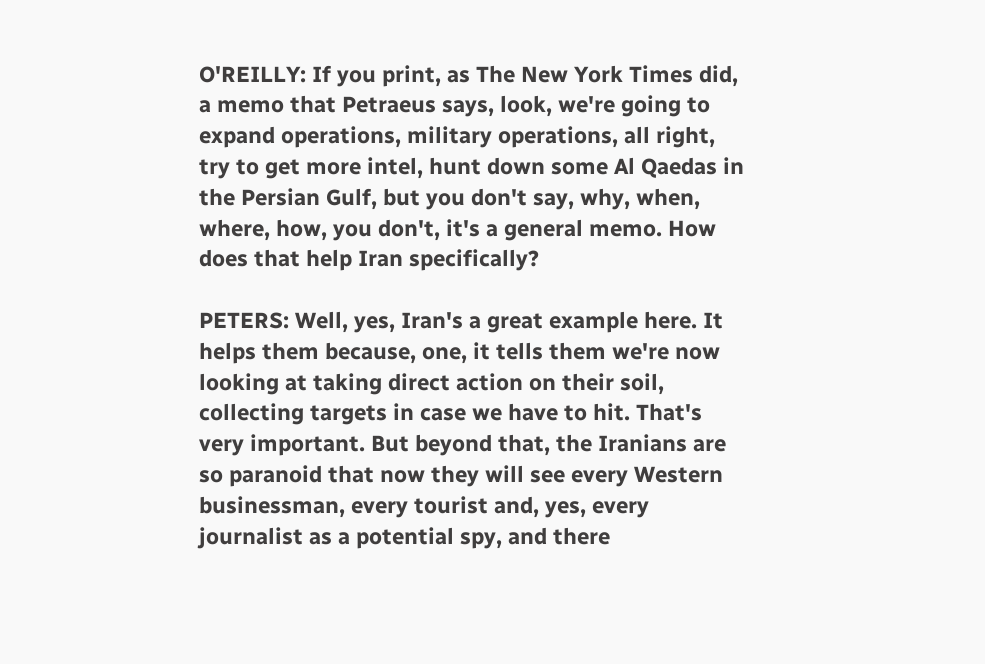O'REILLY: If you print, as The New York Times did, a memo that Petraeus says, look, we're going to expand operations, military operations, all right, try to get more intel, hunt down some Al Qaedas in the Persian Gulf, but you don't say, why, when, where, how, you don't, it's a general memo. How does that help Iran specifically?

PETERS: Well, yes, Iran's a great example here. It helps them because, one, it tells them we're now looking at taking direct action on their soil, collecting targets in case we have to hit. That's very important. But beyond that, the Iranians are so paranoid that now they will see every Western businessman, every tourist and, yes, every journalist as a potential spy, and there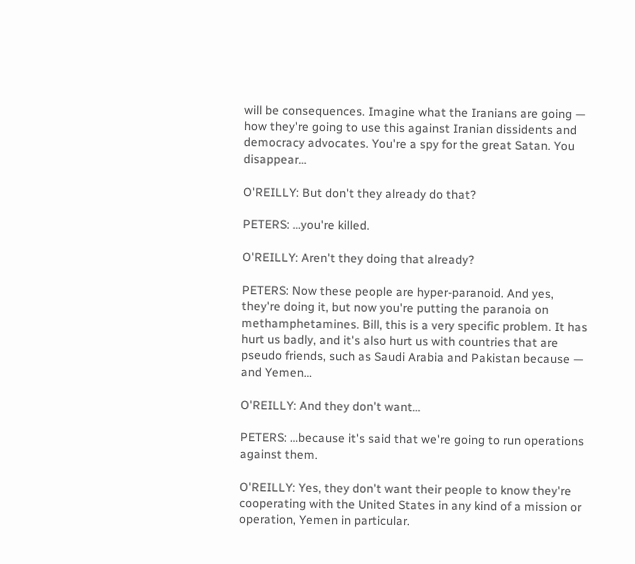will be consequences. Imagine what the Iranians are going — how they're going to use this against Iranian dissidents and democracy advocates. You're a spy for the great Satan. You disappear…

O'REILLY: But don't they already do that?

PETERS: …you're killed.

O'REILLY: Aren't they doing that already?

PETERS: Now these people are hyper-paranoid. And yes, they're doing it, but now you're putting the paranoia on methamphetamines. Bill, this is a very specific problem. It has hurt us badly, and it's also hurt us with countries that are pseudo friends, such as Saudi Arabia and Pakistan because — and Yemen…

O'REILLY: And they don't want…

PETERS: …because it's said that we're going to run operations against them.

O'REILLY: Yes, they don't want their people to know they're cooperating with the United States in any kind of a mission or operation, Yemen in particular.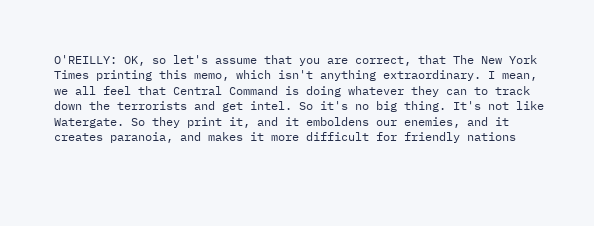O'REILLY: OK, so let's assume that you are correct, that The New York Times printing this memo, which isn't anything extraordinary. I mean, we all feel that Central Command is doing whatever they can to track down the terrorists and get intel. So it's no big thing. It's not like Watergate. So they print it, and it emboldens our enemies, and it creates paranoia, and makes it more difficult for friendly nations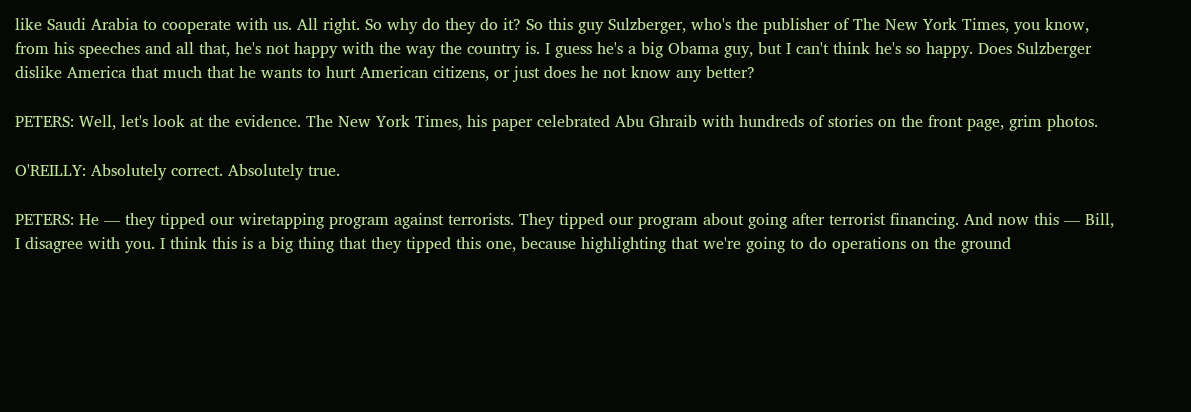like Saudi Arabia to cooperate with us. All right. So why do they do it? So this guy Sulzberger, who's the publisher of The New York Times, you know, from his speeches and all that, he's not happy with the way the country is. I guess he's a big Obama guy, but I can't think he's so happy. Does Sulzberger dislike America that much that he wants to hurt American citizens, or just does he not know any better?

PETERS: Well, let's look at the evidence. The New York Times, his paper celebrated Abu Ghraib with hundreds of stories on the front page, grim photos.

O'REILLY: Absolutely correct. Absolutely true.

PETERS: He — they tipped our wiretapping program against terrorists. They tipped our program about going after terrorist financing. And now this — Bill, I disagree with you. I think this is a big thing that they tipped this one, because highlighting that we're going to do operations on the ground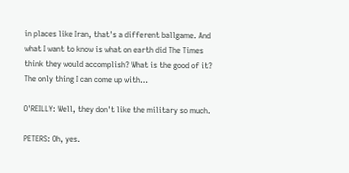in places like Iran, that's a different ballgame. And what I want to know is what on earth did The Times think they would accomplish? What is the good of it? The only thing I can come up with…

O'REILLY: Well, they don't like the military so much.

PETERS: Oh, yes.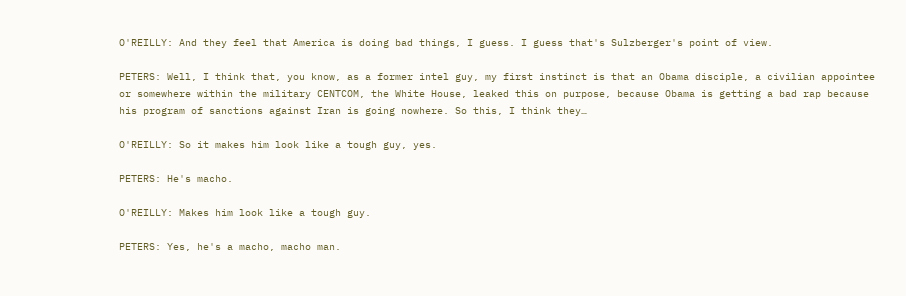O'REILLY: And they feel that America is doing bad things, I guess. I guess that's Sulzberger's point of view.

PETERS: Well, I think that, you know, as a former intel guy, my first instinct is that an Obama disciple, a civilian appointee or somewhere within the military CENTCOM, the White House, leaked this on purpose, because Obama is getting a bad rap because his program of sanctions against Iran is going nowhere. So this, I think they…

O'REILLY: So it makes him look like a tough guy, yes.

PETERS: He's macho.

O'REILLY: Makes him look like a tough guy.

PETERS: Yes, he's a macho, macho man.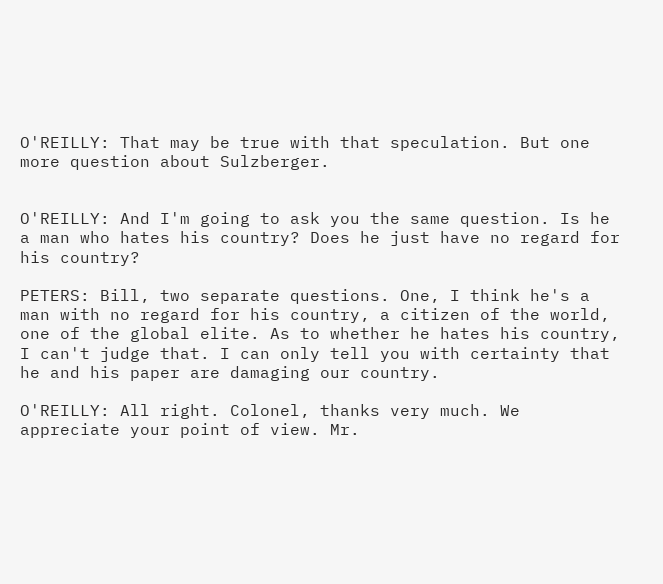O'REILLY: That may be true with that speculation. But one more question about Sulzberger.


O'REILLY: And I'm going to ask you the same question. Is he a man who hates his country? Does he just have no regard for his country?

PETERS: Bill, two separate questions. One, I think he's a man with no regard for his country, a citizen of the world, one of the global elite. As to whether he hates his country, I can't judge that. I can only tell you with certainty that he and his paper are damaging our country.

O'REILLY: All right. Colonel, thanks very much. We appreciate your point of view. Mr.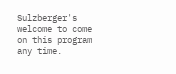Sulzberger's welcome to come on this program any time.